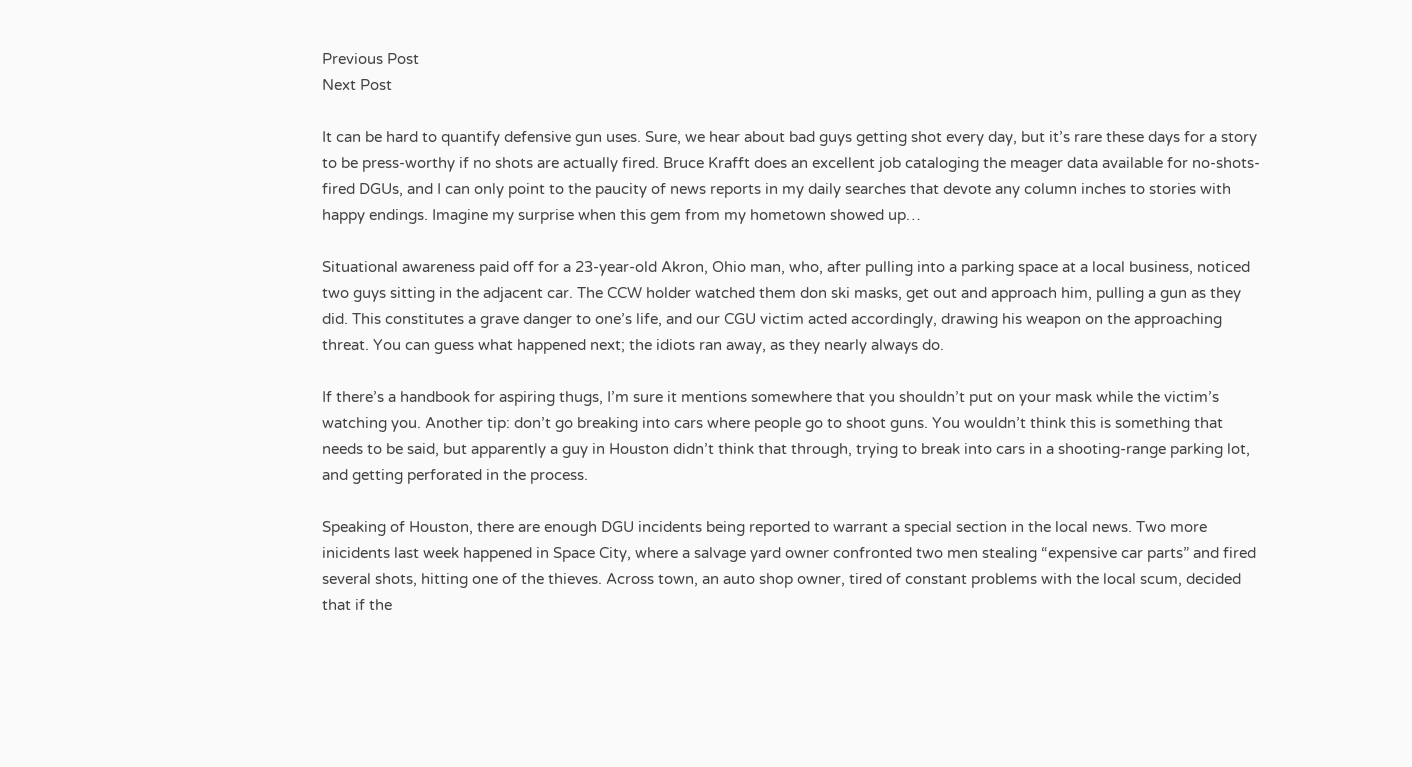Previous Post
Next Post

It can be hard to quantify defensive gun uses. Sure, we hear about bad guys getting shot every day, but it’s rare these days for a story to be press-worthy if no shots are actually fired. Bruce Krafft does an excellent job cataloging the meager data available for no-shots-fired DGUs, and I can only point to the paucity of news reports in my daily searches that devote any column inches to stories with happy endings. Imagine my surprise when this gem from my hometown showed up…

Situational awareness paid off for a 23-year-old Akron, Ohio man, who, after pulling into a parking space at a local business, noticed two guys sitting in the adjacent car. The CCW holder watched them don ski masks, get out and approach him, pulling a gun as they did. This constitutes a grave danger to one’s life, and our CGU victim acted accordingly, drawing his weapon on the approaching threat. You can guess what happened next; the idiots ran away, as they nearly always do.

If there’s a handbook for aspiring thugs, I’m sure it mentions somewhere that you shouldn’t put on your mask while the victim’s watching you. Another tip: don’t go breaking into cars where people go to shoot guns. You wouldn’t think this is something that needs to be said, but apparently a guy in Houston didn’t think that through, trying to break into cars in a shooting-range parking lot, and getting perforated in the process.

Speaking of Houston, there are enough DGU incidents being reported to warrant a special section in the local news. Two more inicidents last week happened in Space City, where a salvage yard owner confronted two men stealing “expensive car parts” and fired several shots, hitting one of the thieves. Across town, an auto shop owner, tired of constant problems with the local scum, decided that if the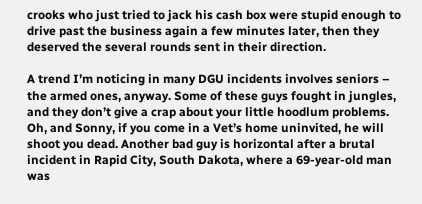crooks who just tried to jack his cash box were stupid enough to drive past the business again a few minutes later, then they deserved the several rounds sent in their direction.

A trend I’m noticing in many DGU incidents involves seniors – the armed ones, anyway. Some of these guys fought in jungles, and they don’t give a crap about your little hoodlum problems. Oh, and Sonny, if you come in a Vet’s home uninvited, he will shoot you dead. Another bad guy is horizontal after a brutal incident in Rapid City, South Dakota, where a 69-year-old man was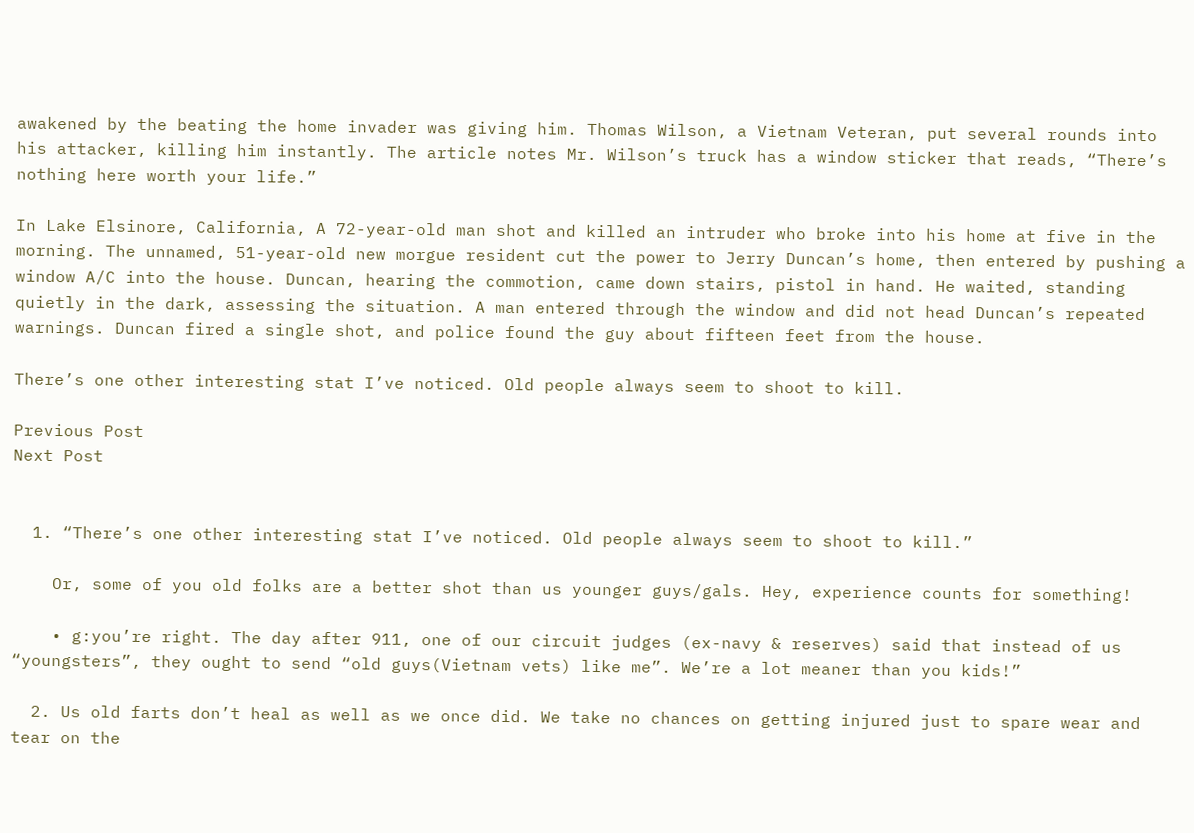awakened by the beating the home invader was giving him. Thomas Wilson, a Vietnam Veteran, put several rounds into his attacker, killing him instantly. The article notes Mr. Wilson’s truck has a window sticker that reads, “There’s nothing here worth your life.”

In Lake Elsinore, California, A 72-year-old man shot and killed an intruder who broke into his home at five in the morning. The unnamed, 51-year-old new morgue resident cut the power to Jerry Duncan’s home, then entered by pushing a window A/C into the house. Duncan, hearing the commotion, came down stairs, pistol in hand. He waited, standing quietly in the dark, assessing the situation. A man entered through the window and did not head Duncan’s repeated warnings. Duncan fired a single shot, and police found the guy about fifteen feet from the house.

There’s one other interesting stat I’ve noticed. Old people always seem to shoot to kill.

Previous Post
Next Post


  1. “There’s one other interesting stat I’ve noticed. Old people always seem to shoot to kill.”

    Or, some of you old folks are a better shot than us younger guys/gals. Hey, experience counts for something!

    • g:you’re right. The day after 911, one of our circuit judges (ex-navy & reserves) said that instead of us “youngsters”, they ought to send “old guys(Vietnam vets) like me”. We’re a lot meaner than you kids!”

  2. Us old farts don’t heal as well as we once did. We take no chances on getting injured just to spare wear and tear on the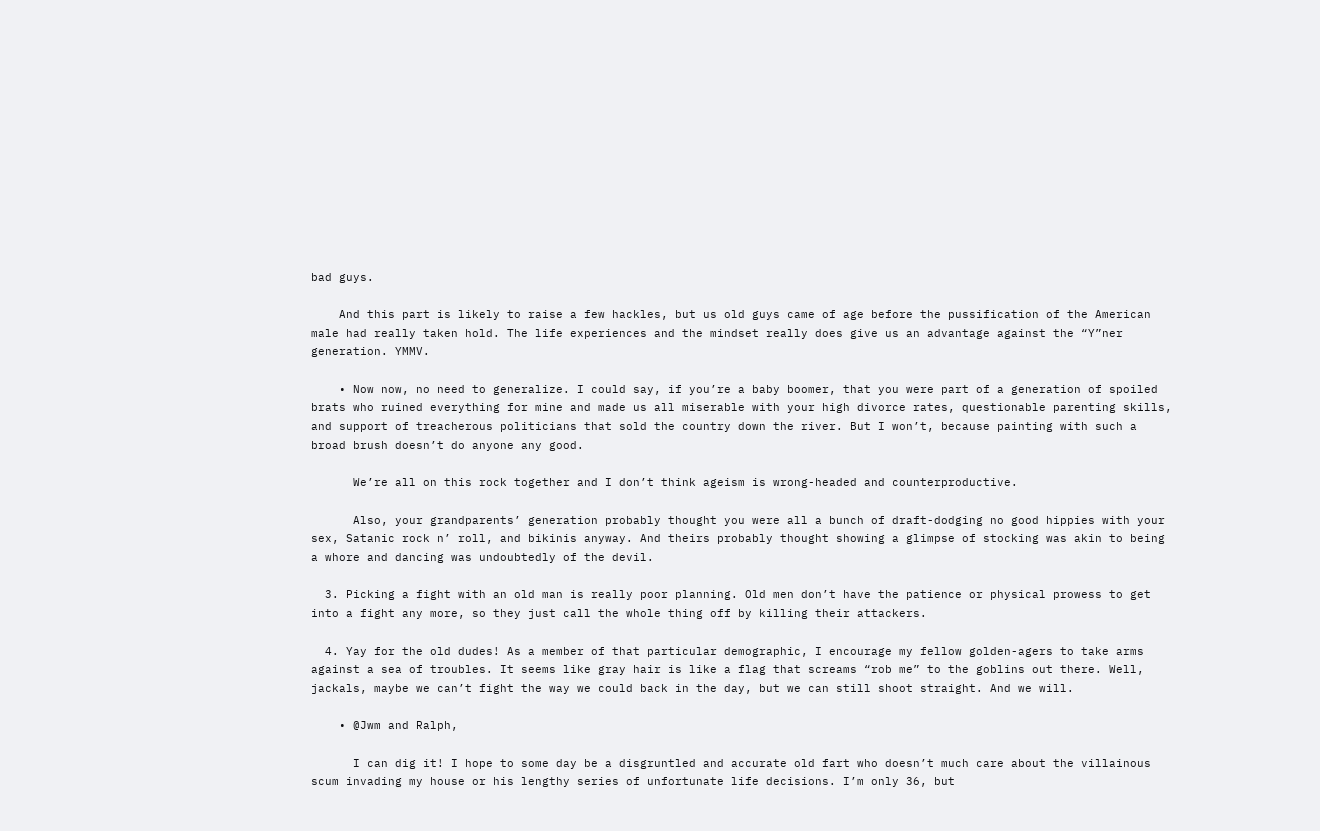bad guys.

    And this part is likely to raise a few hackles, but us old guys came of age before the pussification of the American male had really taken hold. The life experiences and the mindset really does give us an advantage against the “Y”ner generation. YMMV.

    • Now now, no need to generalize. I could say, if you’re a baby boomer, that you were part of a generation of spoiled brats who ruined everything for mine and made us all miserable with your high divorce rates, questionable parenting skills, and support of treacherous politicians that sold the country down the river. But I won’t, because painting with such a broad brush doesn’t do anyone any good.

      We’re all on this rock together and I don’t think ageism is wrong-headed and counterproductive.

      Also, your grandparents’ generation probably thought you were all a bunch of draft-dodging no good hippies with your sex, Satanic rock n’ roll, and bikinis anyway. And theirs probably thought showing a glimpse of stocking was akin to being a whore and dancing was undoubtedly of the devil.

  3. Picking a fight with an old man is really poor planning. Old men don’t have the patience or physical prowess to get into a fight any more, so they just call the whole thing off by killing their attackers.

  4. Yay for the old dudes! As a member of that particular demographic, I encourage my fellow golden-agers to take arms against a sea of troubles. It seems like gray hair is like a flag that screams “rob me” to the goblins out there. Well, jackals, maybe we can’t fight the way we could back in the day, but we can still shoot straight. And we will.

    • @Jwm and Ralph,

      I can dig it! I hope to some day be a disgruntled and accurate old fart who doesn’t much care about the villainous scum invading my house or his lengthy series of unfortunate life decisions. I’m only 36, but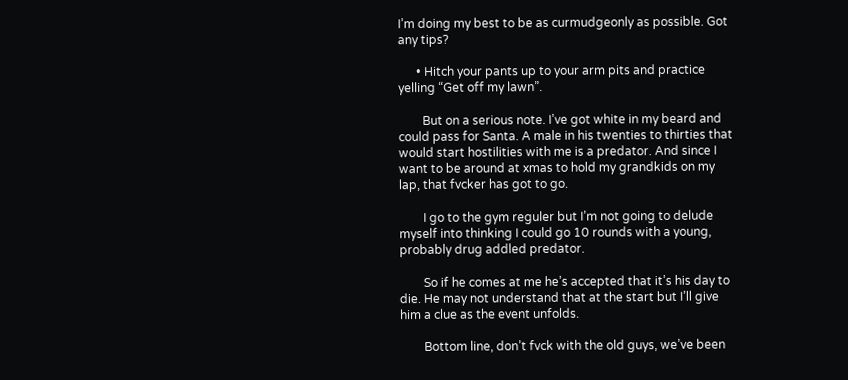I’m doing my best to be as curmudgeonly as possible. Got any tips?

      • Hitch your pants up to your arm pits and practice yelling “Get off my lawn”.

        But on a serious note. I’ve got white in my beard and could pass for Santa. A male in his twenties to thirties that would start hostilities with me is a predator. And since I want to be around at xmas to hold my grandkids on my lap, that fvcker has got to go.

        I go to the gym reguler but I’m not going to delude myself into thinking I could go 10 rounds with a young, probably drug addled predator.

        So if he comes at me he’s accepted that it’s his day to die. He may not understand that at the start but I’ll give him a clue as the event unfolds.

        Bottom line, don’t fvck with the old guys, we’ve been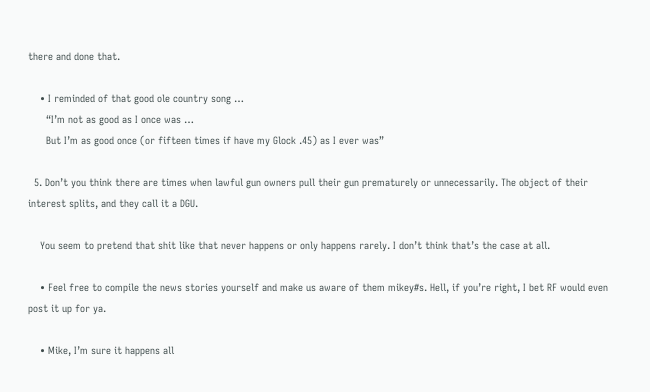there and done that.

    • I reminded of that good ole country song …
      “I’m not as good as I once was …
      But I’m as good once (or fifteen times if have my Glock .45) as I ever was”

  5. Don’t you think there are times when lawful gun owners pull their gun prematurely or unnecessarily. The object of their interest splits, and they call it a DGU.

    You seem to pretend that shit like that never happens or only happens rarely. I don’t think that’s the case at all.

    • Feel free to compile the news stories yourself and make us aware of them mikey#s. Hell, if you’re right, I bet RF would even post it up for ya.

    • Mike, I’m sure it happens all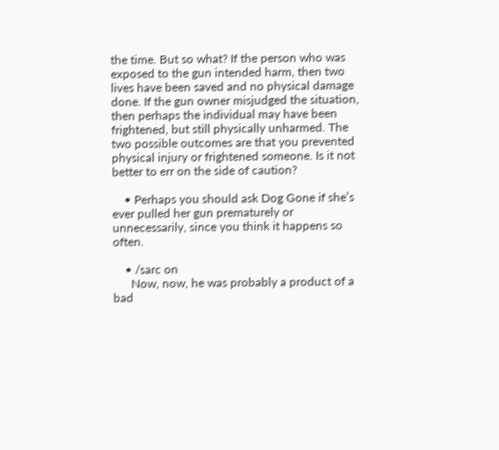the time. But so what? If the person who was exposed to the gun intended harm, then two lives have been saved and no physical damage done. If the gun owner misjudged the situation, then perhaps the individual may have been frightened, but still physically unharmed. The two possible outcomes are that you prevented physical injury or frightened someone. Is it not better to err on the side of caution?

    • Perhaps you should ask Dog Gone if she’s ever pulled her gun prematurely or unnecessarily, since you think it happens so often.

    • /sarc on
      Now, now, he was probably a product of a bad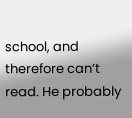school, and therefore can’t read. He probably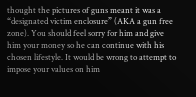thought the pictures of guns meant it was a “designated victim enclosure” (AKA a gun free zone). You should feel sorry for him and give him your money so he can continue with his chosen lifestyle. It would be wrong to attempt to impose your values on him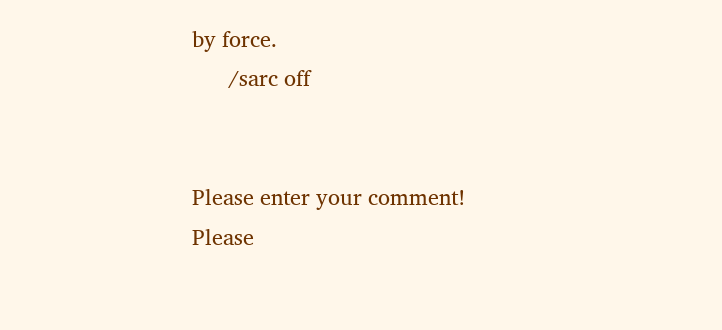by force.
      /sarc off


Please enter your comment!
Please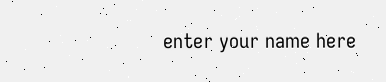enter your name here